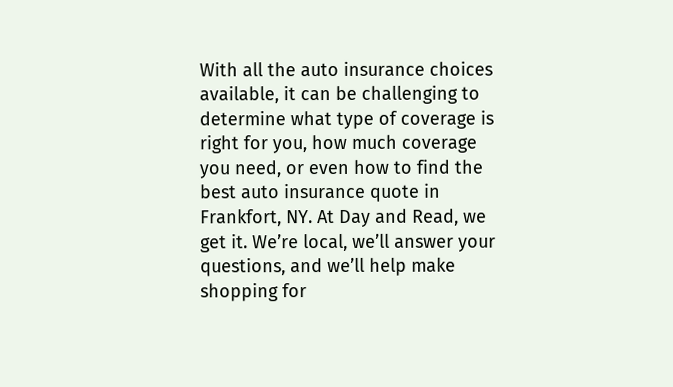With all the auto insurance choices available, it can be challenging to determine what type of coverage is right for you, how much coverage you need, or even how to find the best auto insurance quote in Frankfort, NY. At Day and Read, we get it. We’re local, we’ll answer your questions, and we’ll help make shopping for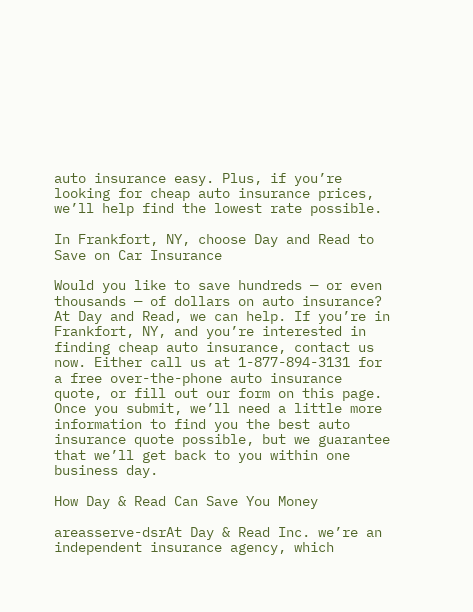auto insurance easy. Plus, if you’re looking for cheap auto insurance prices, we’ll help find the lowest rate possible.

In Frankfort, NY, choose Day and Read to Save on Car Insurance

Would you like to save hundreds — or even thousands — of dollars on auto insurance? At Day and Read, we can help. If you’re in Frankfort, NY, and you’re interested in finding cheap auto insurance, contact us now. Either call us at 1-877-894-3131 for a free over-the-phone auto insurance quote, or fill out our form on this page. Once you submit, we’ll need a little more information to find you the best auto insurance quote possible, but we guarantee that we’ll get back to you within one business day.

How Day & Read Can Save You Money

areasserve-dsrAt Day & Read Inc. we’re an independent insurance agency, which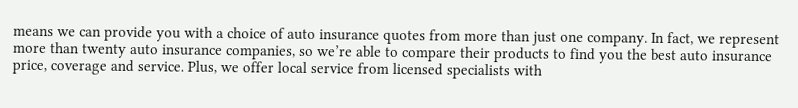means we can provide you with a choice of auto insurance quotes from more than just one company. In fact, we represent more than twenty auto insurance companies, so we’re able to compare their products to find you the best auto insurance price, coverage and service. Plus, we offer local service from licensed specialists with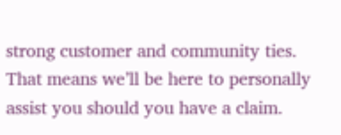strong customer and community ties. That means we’ll be here to personally assist you should you have a claim.